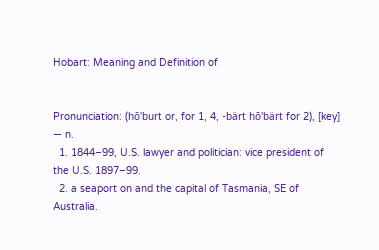Hobart: Meaning and Definition of


Pronunciation: (hō'burt or, for 1, 4, -bärt hō'bärt for 2), [key]
— n.
  1. 1844–99, U.S. lawyer and politician: vice president of the U.S. 1897–99.
  2. a seaport on and the capital of Tasmania, SE of Australia.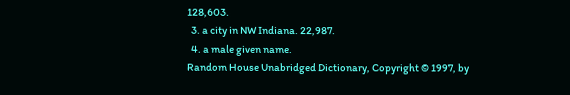128,603.
  3. a city in NW Indiana. 22,987.
  4. a male given name.
Random House Unabridged Dictionary, Copyright © 1997, by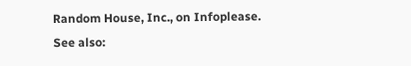Random House, Inc., on Infoplease.
See also: